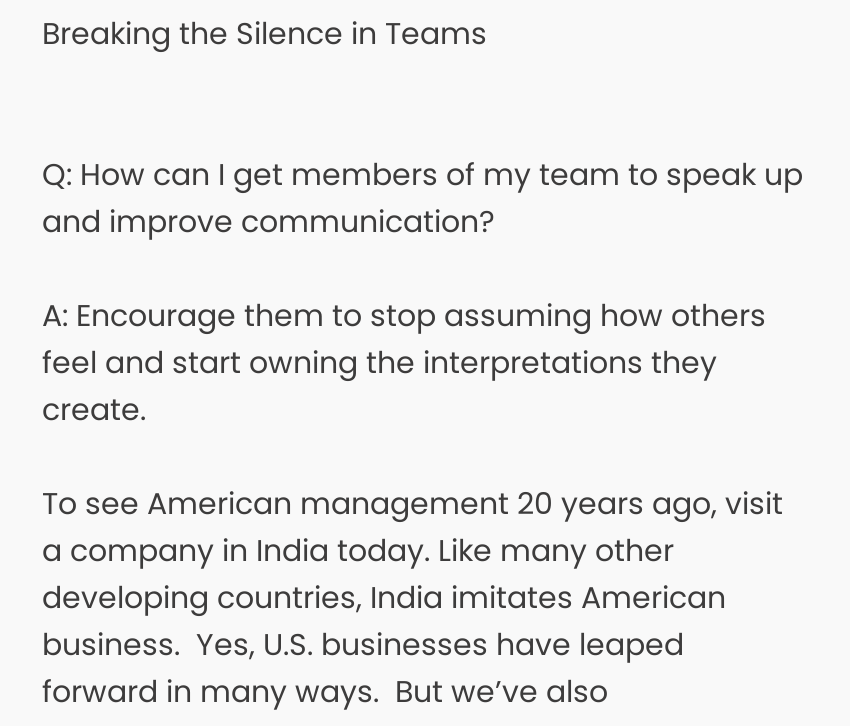Breaking the Silence in Teams


Q: How can I get members of my team to speak up and improve communication?

A: Encourage them to stop assuming how others feel and start owning the interpretations they create.

To see American management 20 years ago, visit a company in India today. Like many other developing countries, India imitates American business.  Yes, U.S. businesses have leaped forward in many ways.  But we’ve also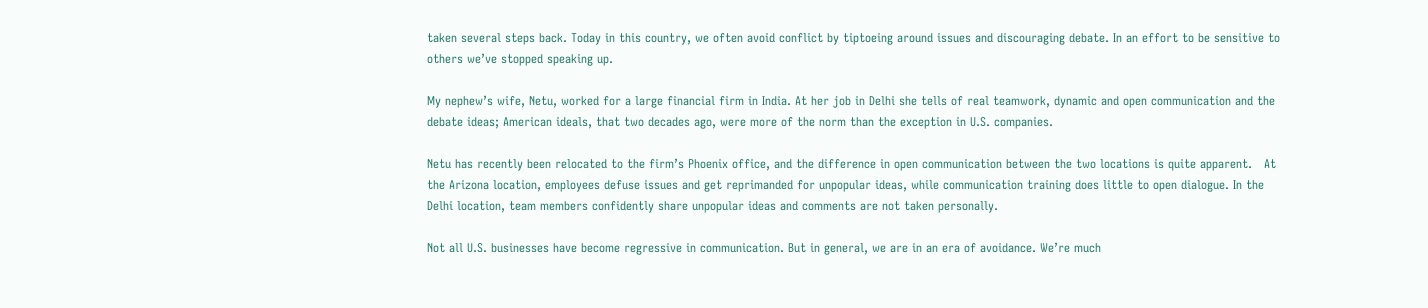taken several steps back. Today in this country, we often avoid conflict by tiptoeing around issues and discouraging debate. In an effort to be sensitive to others we’ve stopped speaking up.

My nephew’s wife, Netu, worked for a large financial firm in India. At her job in Delhi she tells of real teamwork, dynamic and open communication and the debate ideas; American ideals, that two decades ago, were more of the norm than the exception in U.S. companies.

Netu has recently been relocated to the firm’s Phoenix office, and the difference in open communication between the two locations is quite apparent.   At the Arizona location, employees defuse issues and get reprimanded for unpopular ideas, while communication training does little to open dialogue. In the Delhi location, team members confidently share unpopular ideas and comments are not taken personally.

Not all U.S. businesses have become regressive in communication. But in general, we are in an era of avoidance. We’re much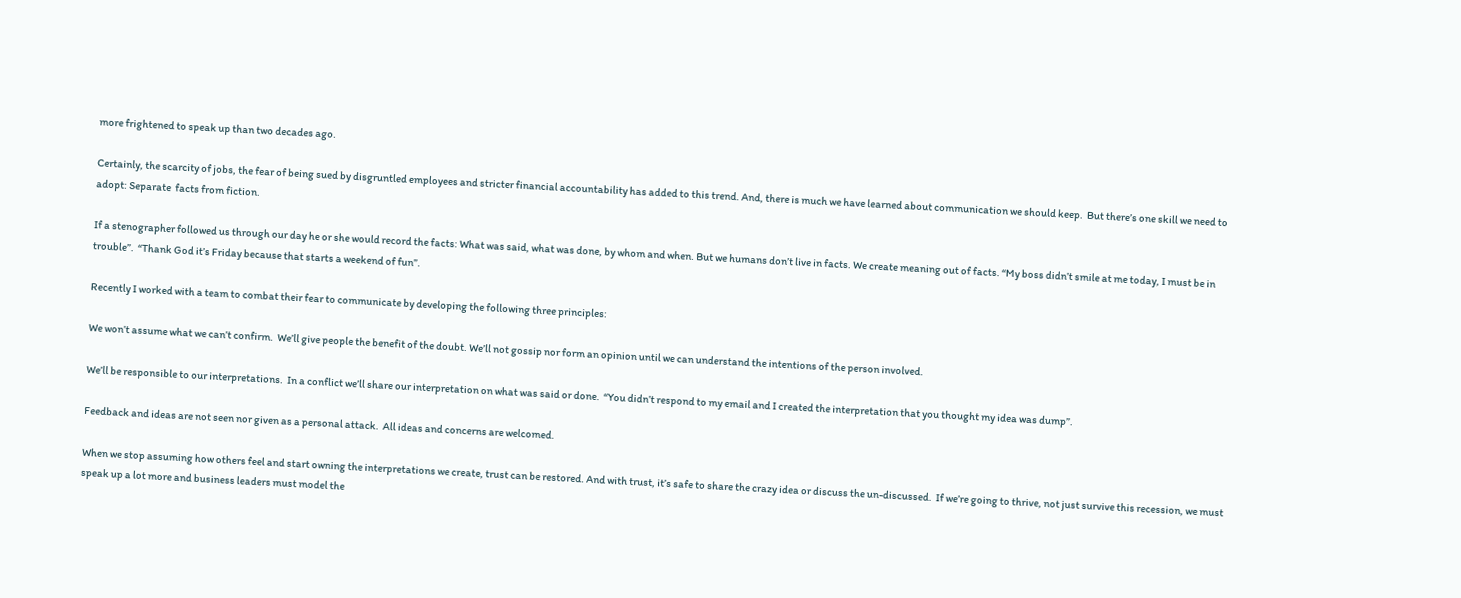more frightened to speak up than two decades ago.

Certainly, the scarcity of jobs, the fear of being sued by disgruntled employees and stricter financial accountability has added to this trend. And, there is much we have learned about communication we should keep.  But there’s one skill we need to adopt: Separate  facts from fiction.

If a stenographer followed us through our day he or she would record the facts: What was said, what was done, by whom and when. But we humans don’t live in facts. We create meaning out of facts. “My boss didn’t smile at me today, I must be in trouble”.  “Thank God it’s Friday because that starts a weekend of fun”.

Recently I worked with a team to combat their fear to communicate by developing the following three principles:

We won’t assume what we can’t confirm.  We’ll give people the benefit of the doubt. We’ll not gossip nor form an opinion until we can understand the intentions of the person involved.

We’ll be responsible to our interpretations.  In a conflict we’ll share our interpretation on what was said or done.  “You didn’t respond to my email and I created the interpretation that you thought my idea was dump”.

Feedback and ideas are not seen nor given as a personal attack.  All ideas and concerns are welcomed.

When we stop assuming how others feel and start owning the interpretations we create, trust can be restored. And with trust, it’s safe to share the crazy idea or discuss the un-discussed.  If we’re going to thrive, not just survive this recession, we must speak up a lot more and business leaders must model the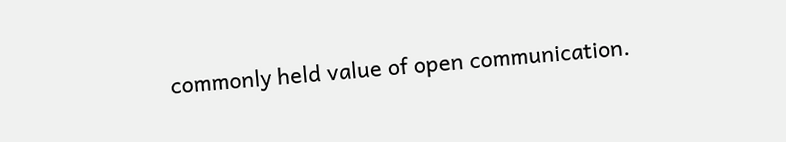commonly held value of open communication.